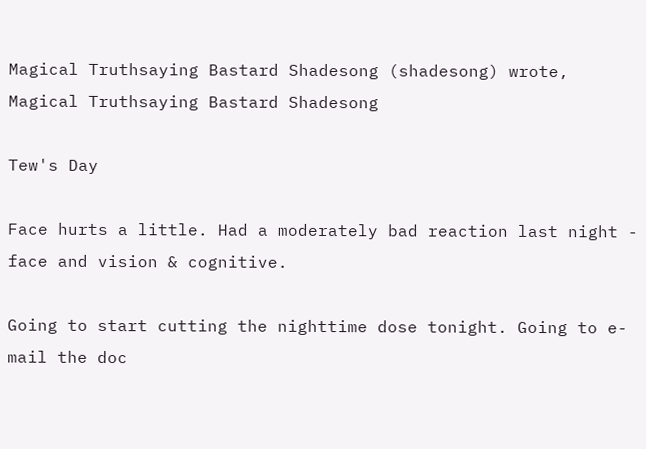Magical Truthsaying Bastard Shadesong (shadesong) wrote,
Magical Truthsaying Bastard Shadesong

Tew's Day

Face hurts a little. Had a moderately bad reaction last night - face and vision & cognitive.

Going to start cutting the nighttime dose tonight. Going to e-mail the doc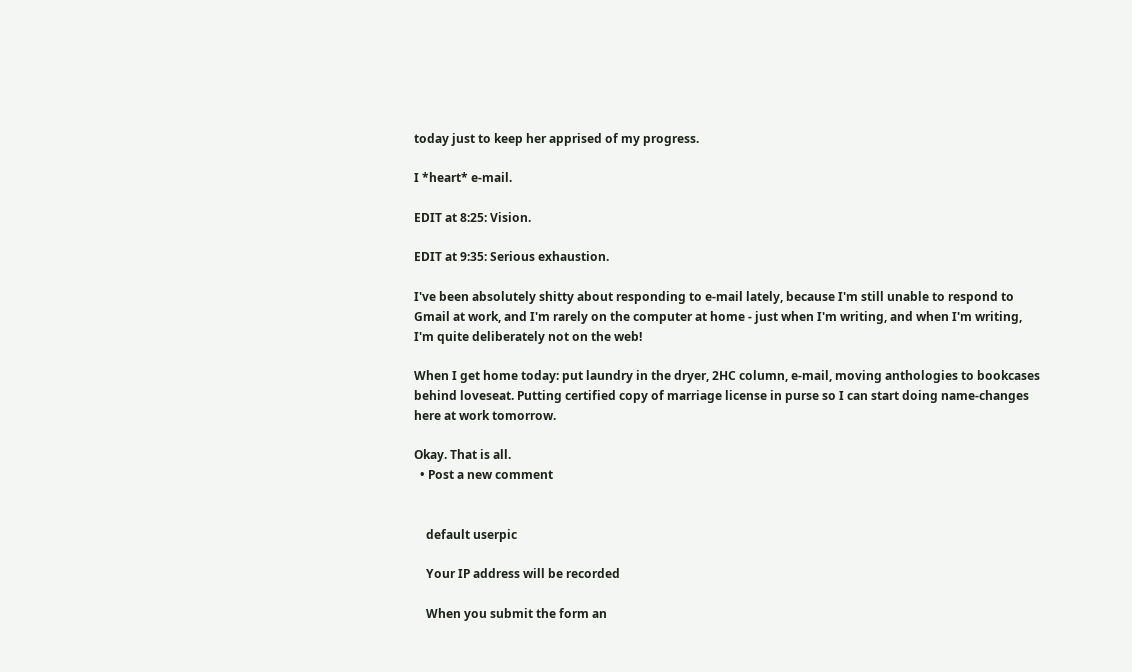today just to keep her apprised of my progress.

I *heart* e-mail.

EDIT at 8:25: Vision.

EDIT at 9:35: Serious exhaustion.

I've been absolutely shitty about responding to e-mail lately, because I'm still unable to respond to Gmail at work, and I'm rarely on the computer at home - just when I'm writing, and when I'm writing, I'm quite deliberately not on the web!

When I get home today: put laundry in the dryer, 2HC column, e-mail, moving anthologies to bookcases behind loveseat. Putting certified copy of marriage license in purse so I can start doing name-changes here at work tomorrow.

Okay. That is all.
  • Post a new comment


    default userpic

    Your IP address will be recorded

    When you submit the form an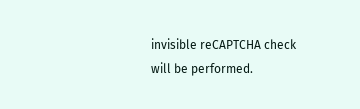invisible reCAPTCHA check will be performed.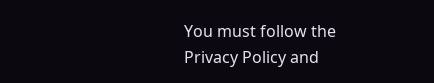You must follow the Privacy Policy and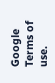Google Terms of use.